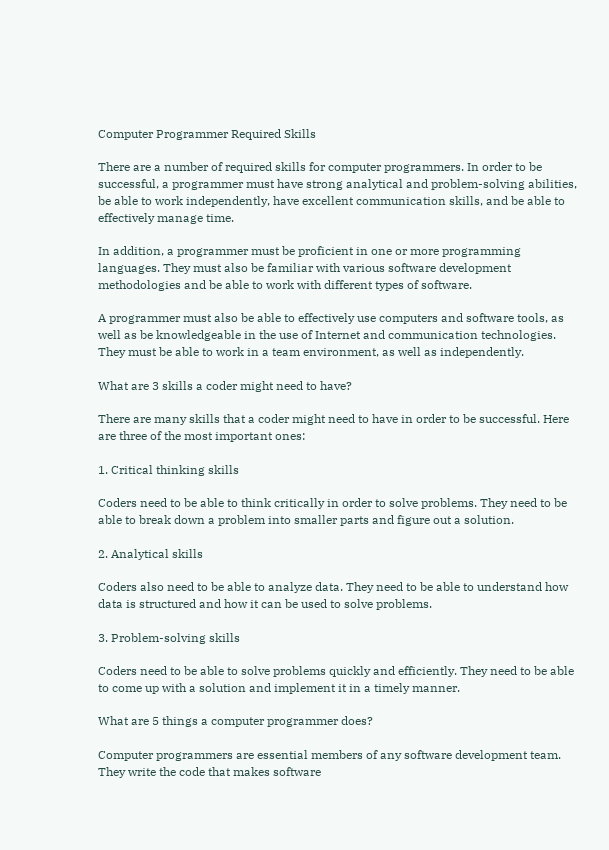Computer Programmer Required Skills

There are a number of required skills for computer programmers. In order to be successful, a programmer must have strong analytical and problem-solving abilities, be able to work independently, have excellent communication skills, and be able to effectively manage time.

In addition, a programmer must be proficient in one or more programming languages. They must also be familiar with various software development methodologies and be able to work with different types of software.

A programmer must also be able to effectively use computers and software tools, as well as be knowledgeable in the use of Internet and communication technologies. They must be able to work in a team environment, as well as independently.

What are 3 skills a coder might need to have?

There are many skills that a coder might need to have in order to be successful. Here are three of the most important ones:

1. Critical thinking skills

Coders need to be able to think critically in order to solve problems. They need to be able to break down a problem into smaller parts and figure out a solution.

2. Analytical skills

Coders also need to be able to analyze data. They need to be able to understand how data is structured and how it can be used to solve problems.

3. Problem-solving skills

Coders need to be able to solve problems quickly and efficiently. They need to be able to come up with a solution and implement it in a timely manner.

What are 5 things a computer programmer does?

Computer programmers are essential members of any software development team. They write the code that makes software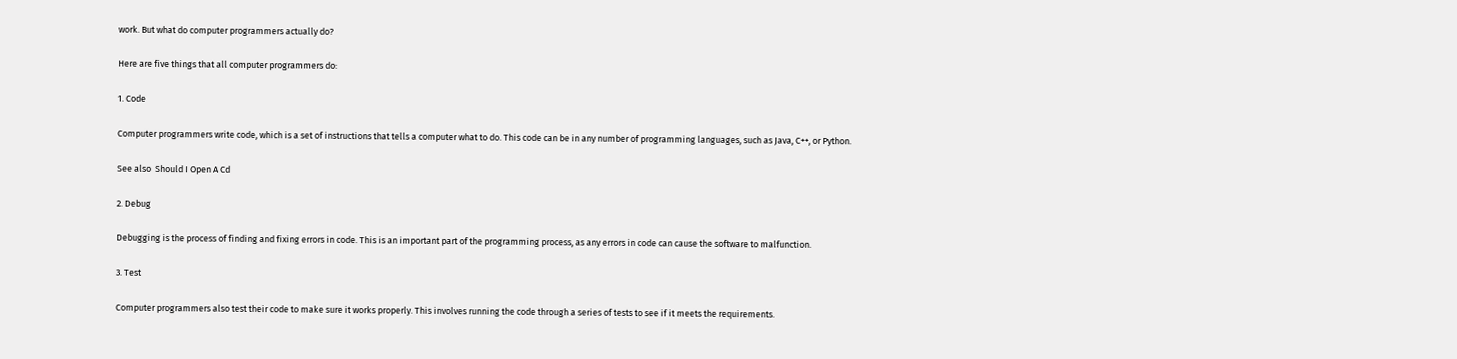work. But what do computer programmers actually do?

Here are five things that all computer programmers do:

1. Code

Computer programmers write code, which is a set of instructions that tells a computer what to do. This code can be in any number of programming languages, such as Java, C++, or Python.

See also  Should I Open A Cd

2. Debug

Debugging is the process of finding and fixing errors in code. This is an important part of the programming process, as any errors in code can cause the software to malfunction.

3. Test

Computer programmers also test their code to make sure it works properly. This involves running the code through a series of tests to see if it meets the requirements.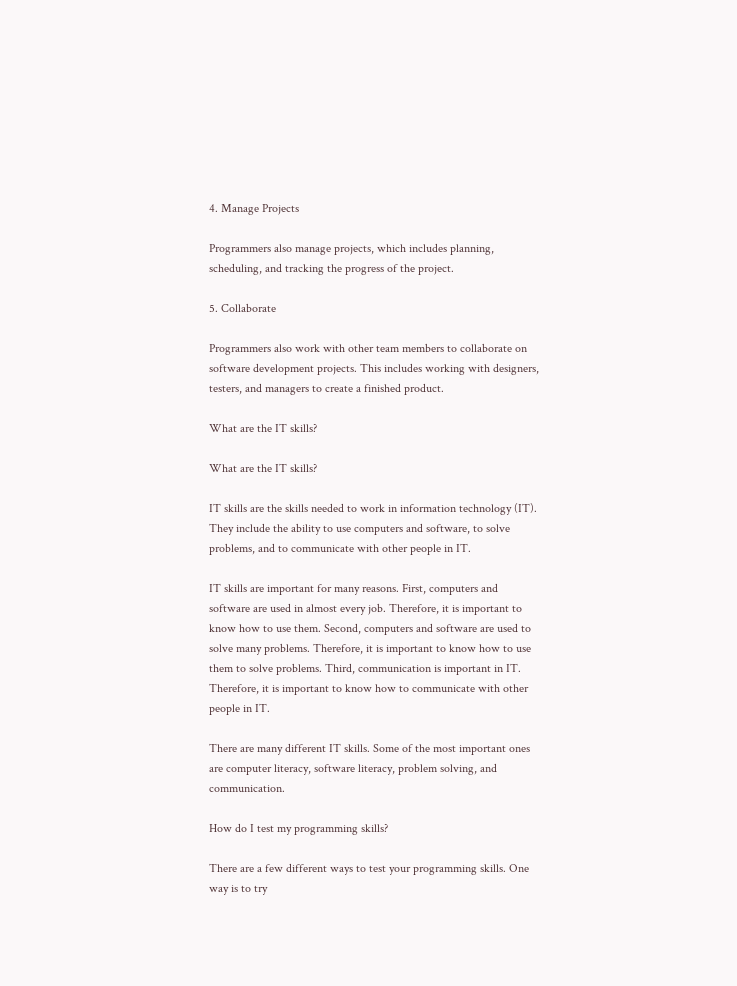4. Manage Projects

Programmers also manage projects, which includes planning, scheduling, and tracking the progress of the project.

5. Collaborate

Programmers also work with other team members to collaborate on software development projects. This includes working with designers, testers, and managers to create a finished product.

What are the IT skills?

What are the IT skills?

IT skills are the skills needed to work in information technology (IT). They include the ability to use computers and software, to solve problems, and to communicate with other people in IT.

IT skills are important for many reasons. First, computers and software are used in almost every job. Therefore, it is important to know how to use them. Second, computers and software are used to solve many problems. Therefore, it is important to know how to use them to solve problems. Third, communication is important in IT. Therefore, it is important to know how to communicate with other people in IT.

There are many different IT skills. Some of the most important ones are computer literacy, software literacy, problem solving, and communication.

How do I test my programming skills?

There are a few different ways to test your programming skills. One way is to try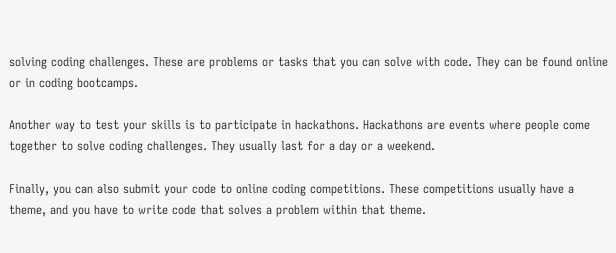solving coding challenges. These are problems or tasks that you can solve with code. They can be found online or in coding bootcamps.

Another way to test your skills is to participate in hackathons. Hackathons are events where people come together to solve coding challenges. They usually last for a day or a weekend.

Finally, you can also submit your code to online coding competitions. These competitions usually have a theme, and you have to write code that solves a problem within that theme.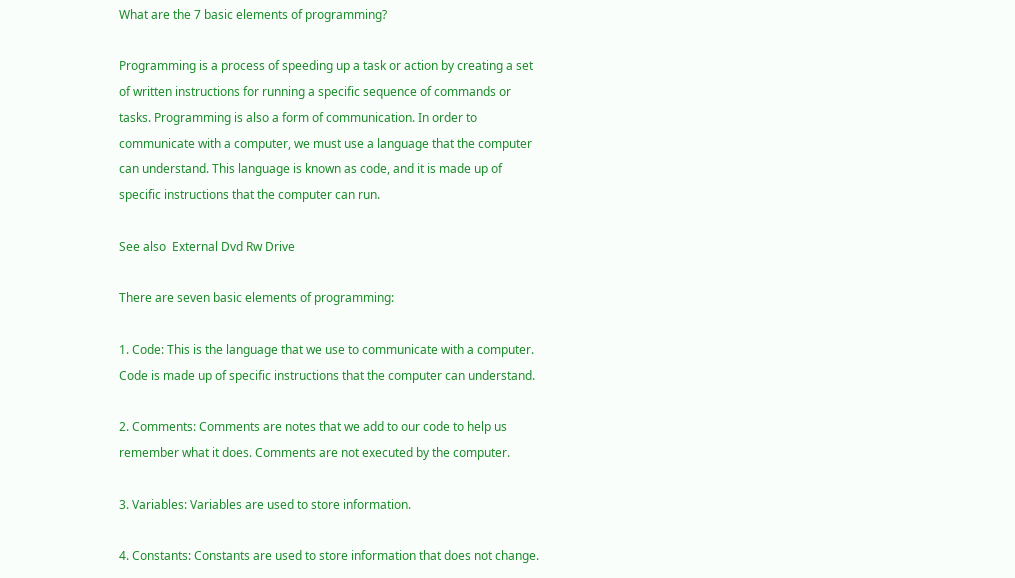What are the 7 basic elements of programming?

Programming is a process of speeding up a task or action by creating a set of written instructions for running a specific sequence of commands or tasks. Programming is also a form of communication. In order to communicate with a computer, we must use a language that the computer can understand. This language is known as code, and it is made up of specific instructions that the computer can run.

See also  External Dvd Rw Drive

There are seven basic elements of programming:

1. Code: This is the language that we use to communicate with a computer. Code is made up of specific instructions that the computer can understand.

2. Comments: Comments are notes that we add to our code to help us remember what it does. Comments are not executed by the computer.

3. Variables: Variables are used to store information.

4. Constants: Constants are used to store information that does not change.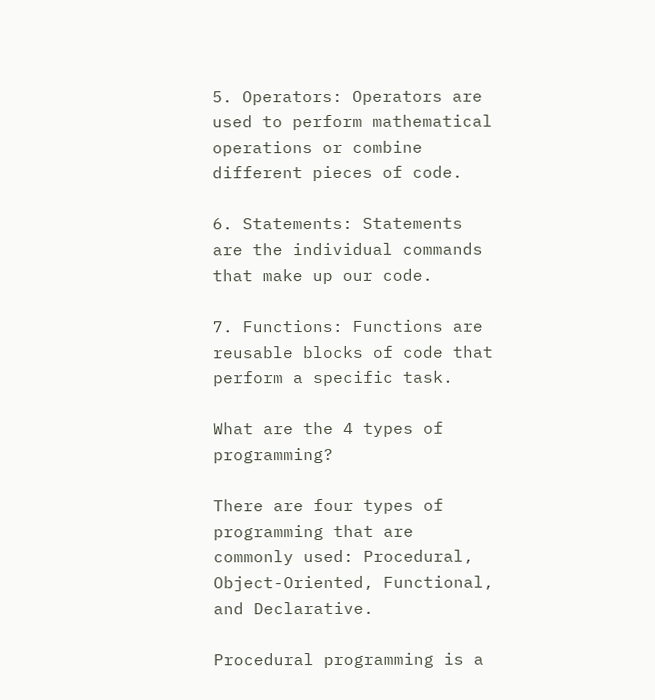5. Operators: Operators are used to perform mathematical operations or combine different pieces of code.

6. Statements: Statements are the individual commands that make up our code.

7. Functions: Functions are reusable blocks of code that perform a specific task.

What are the 4 types of programming?

There are four types of programming that are commonly used: Procedural, Object-Oriented, Functional, and Declarative.

Procedural programming is a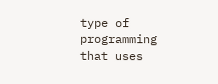type of programming that uses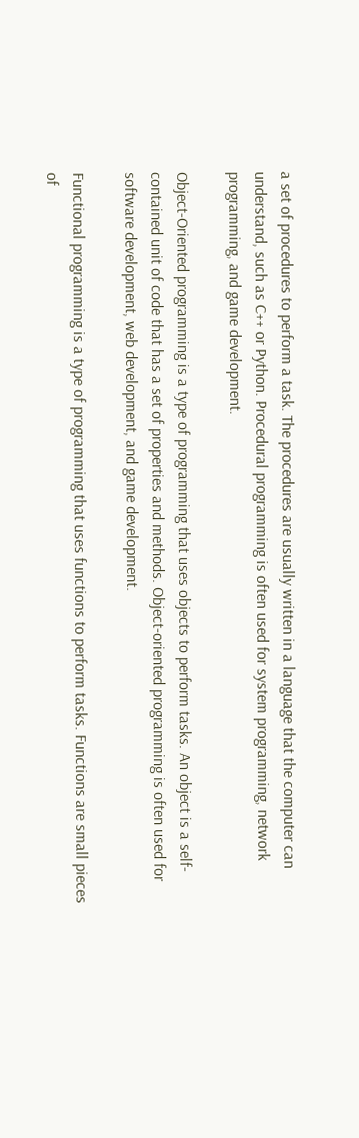a set of procedures to perform a task. The procedures are usually written in a language that the computer can understand, such as C++ or Python. Procedural programming is often used for system programming, network programming, and game development.

Object-Oriented programming is a type of programming that uses objects to perform tasks. An object is a self-contained unit of code that has a set of properties and methods. Object-oriented programming is often used for software development, web development, and game development.

Functional programming is a type of programming that uses functions to perform tasks. Functions are small pieces of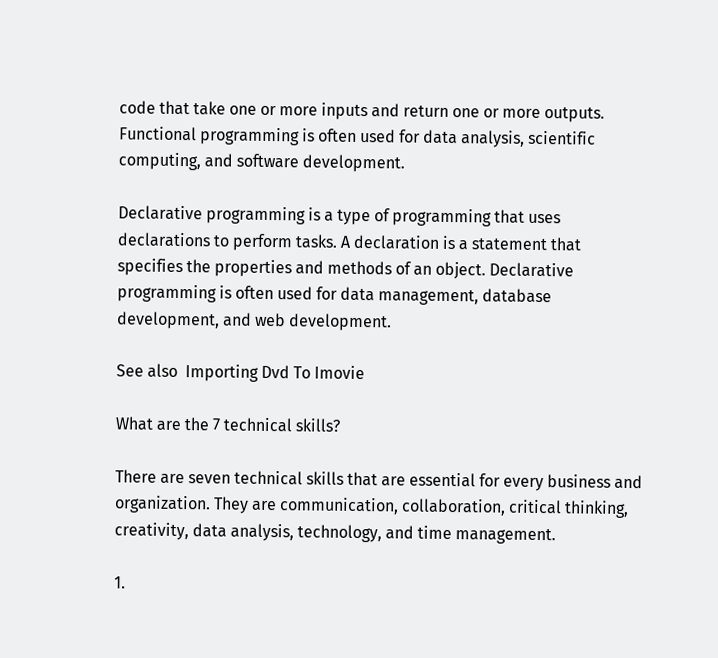code that take one or more inputs and return one or more outputs. Functional programming is often used for data analysis, scientific computing, and software development.

Declarative programming is a type of programming that uses declarations to perform tasks. A declaration is a statement that specifies the properties and methods of an object. Declarative programming is often used for data management, database development, and web development.

See also  Importing Dvd To Imovie

What are the 7 technical skills?

There are seven technical skills that are essential for every business and organization. They are communication, collaboration, critical thinking, creativity, data analysis, technology, and time management.

1.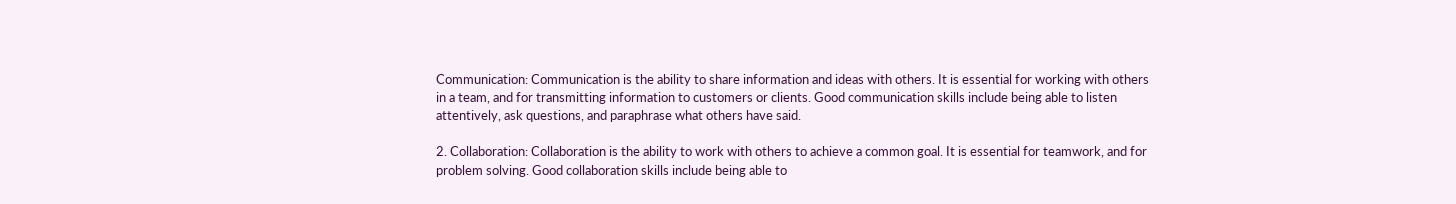Communication: Communication is the ability to share information and ideas with others. It is essential for working with others in a team, and for transmitting information to customers or clients. Good communication skills include being able to listen attentively, ask questions, and paraphrase what others have said.

2. Collaboration: Collaboration is the ability to work with others to achieve a common goal. It is essential for teamwork, and for problem solving. Good collaboration skills include being able to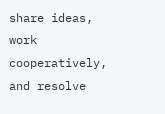share ideas, work cooperatively, and resolve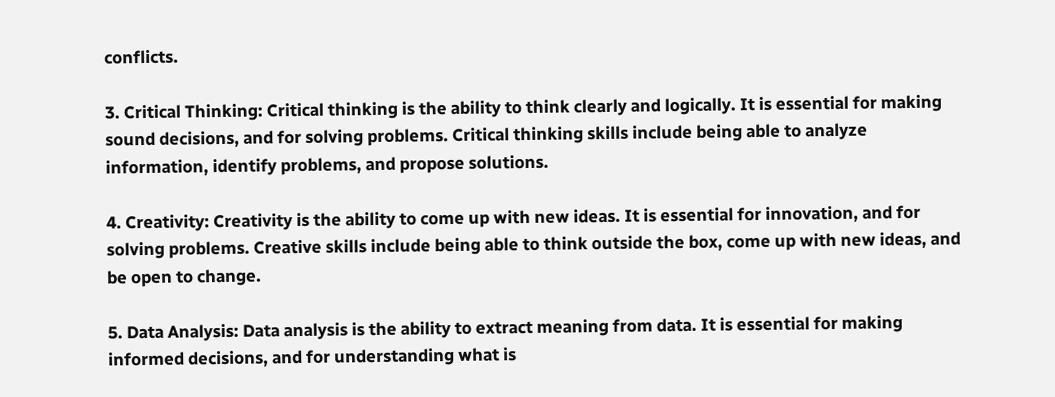conflicts.

3. Critical Thinking: Critical thinking is the ability to think clearly and logically. It is essential for making sound decisions, and for solving problems. Critical thinking skills include being able to analyze information, identify problems, and propose solutions.

4. Creativity: Creativity is the ability to come up with new ideas. It is essential for innovation, and for solving problems. Creative skills include being able to think outside the box, come up with new ideas, and be open to change.

5. Data Analysis: Data analysis is the ability to extract meaning from data. It is essential for making informed decisions, and for understanding what is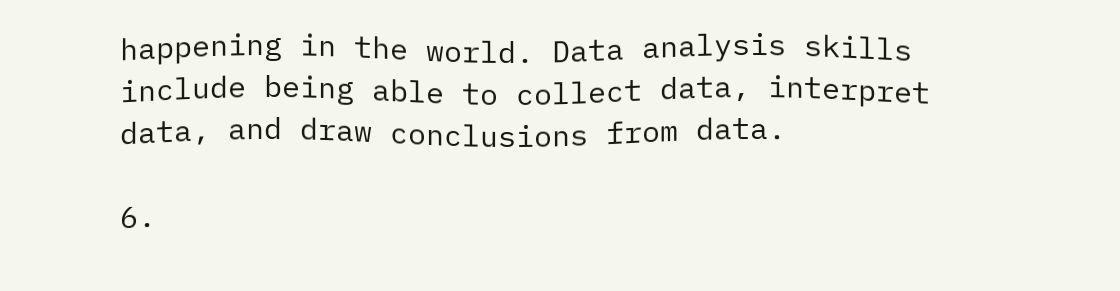happening in the world. Data analysis skills include being able to collect data, interpret data, and draw conclusions from data.

6.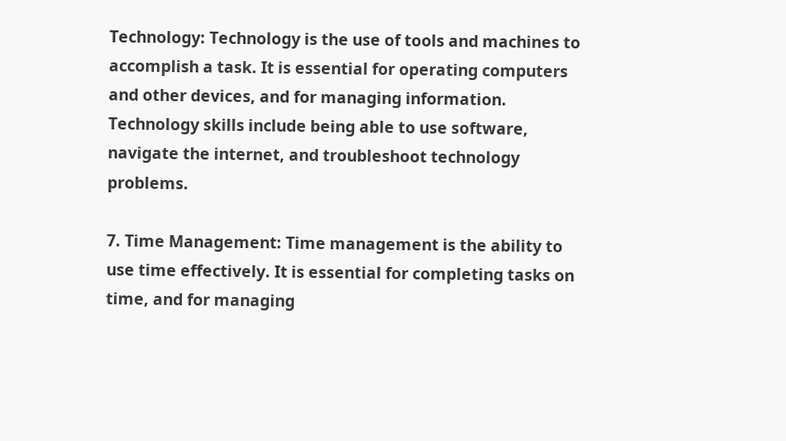Technology: Technology is the use of tools and machines to accomplish a task. It is essential for operating computers and other devices, and for managing information. Technology skills include being able to use software, navigate the internet, and troubleshoot technology problems.

7. Time Management: Time management is the ability to use time effectively. It is essential for completing tasks on time, and for managing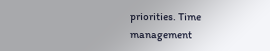priorities. Time management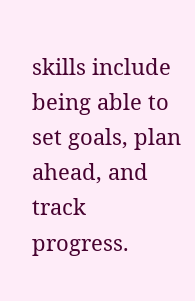skills include being able to set goals, plan ahead, and track progress.